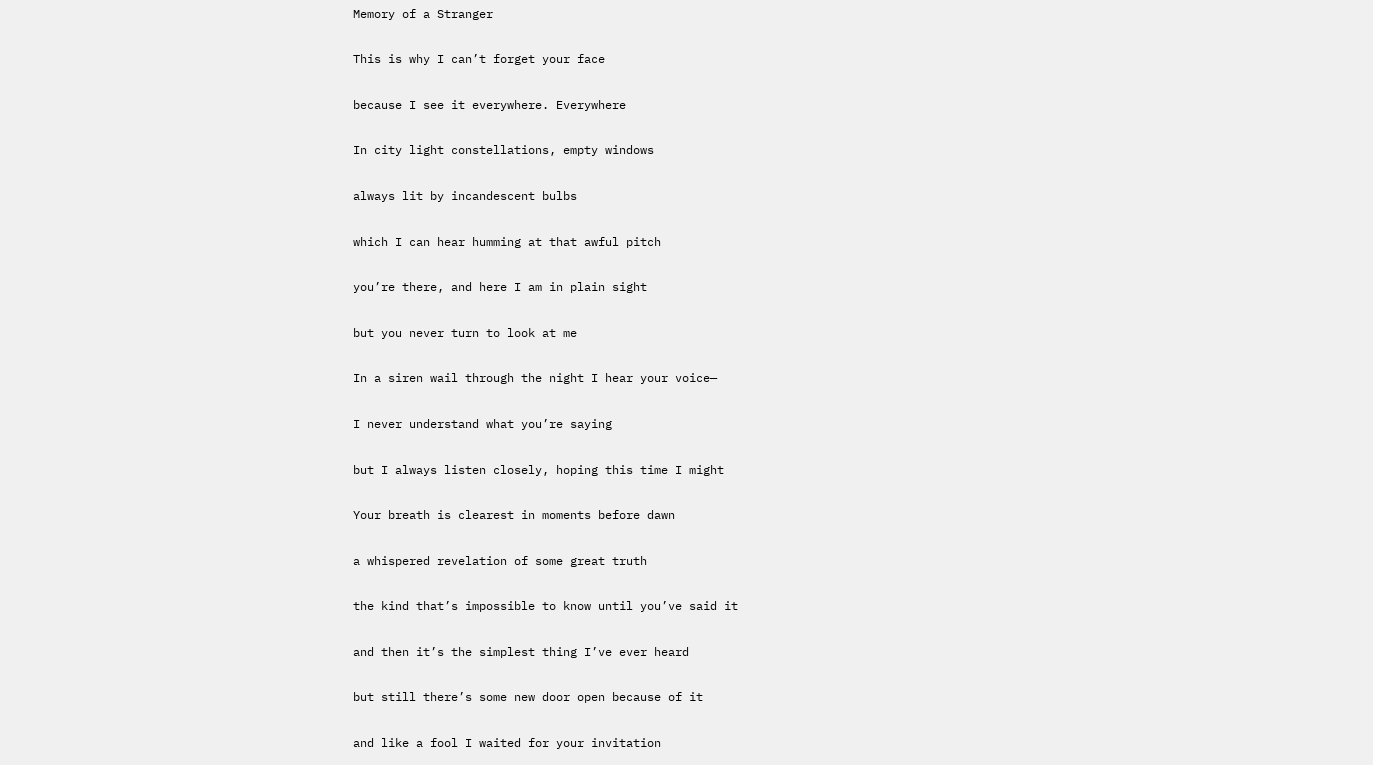Memory of a Stranger

This is why I can’t forget your face

because I see it everywhere. Everywhere

In city light constellations, empty windows

always lit by incandescent bulbs

which I can hear humming at that awful pitch

you’re there, and here I am in plain sight

but you never turn to look at me

In a siren wail through the night I hear your voice—

I never understand what you’re saying

but I always listen closely, hoping this time I might

Your breath is clearest in moments before dawn

a whispered revelation of some great truth

the kind that’s impossible to know until you’ve said it

and then it’s the simplest thing I’ve ever heard

but still there’s some new door open because of it

and like a fool I waited for your invitation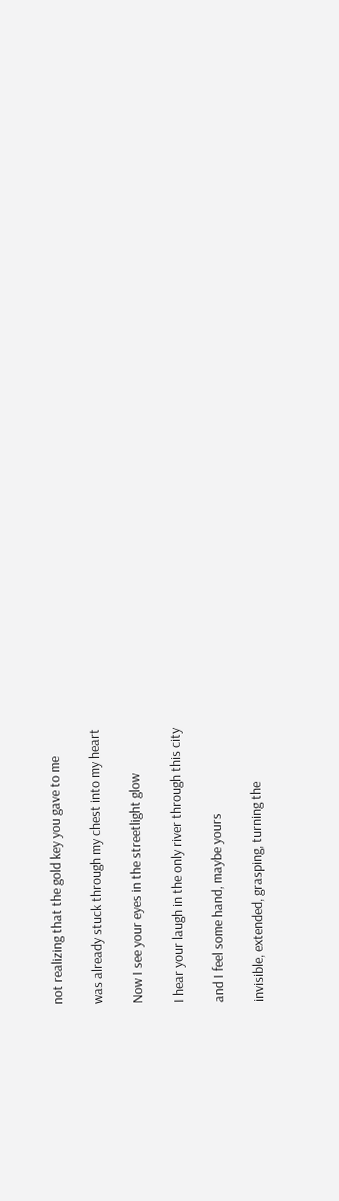not realizing that the gold key you gave to me

was already stuck through my chest into my heart

Now I see your eyes in the streetlight glow

I hear your laugh in the only river through this city

and I feel some hand, maybe yours

invisible, extended, grasping, turning the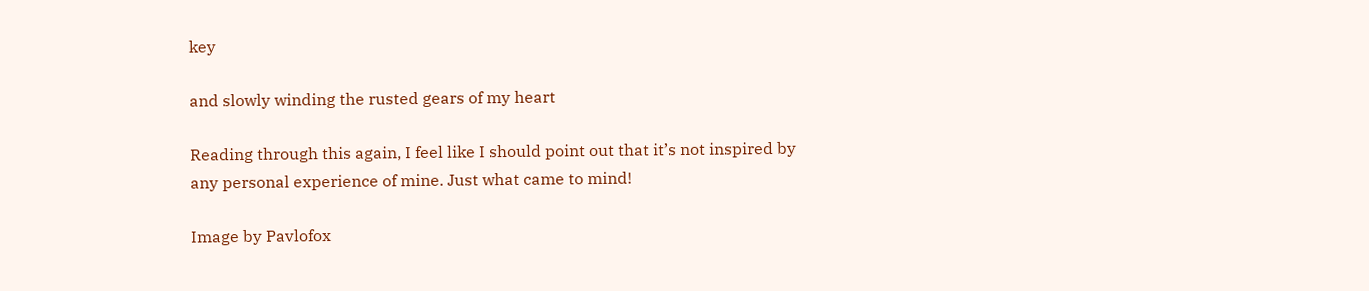key

and slowly winding the rusted gears of my heart

Reading through this again, I feel like I should point out that it’s not inspired by any personal experience of mine. Just what came to mind!

Image by Pavlofox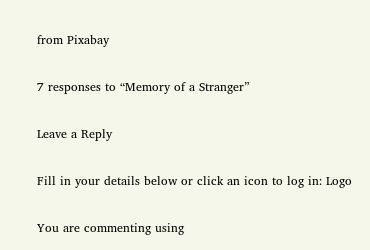from Pixabay

7 responses to “Memory of a Stranger”

Leave a Reply

Fill in your details below or click an icon to log in: Logo

You are commenting using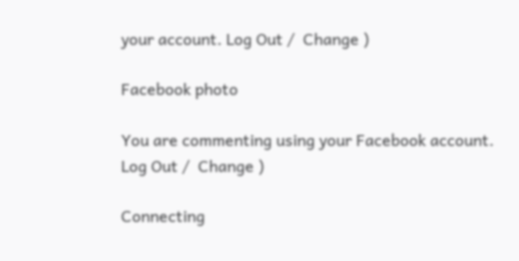your account. Log Out /  Change )

Facebook photo

You are commenting using your Facebook account. Log Out /  Change )

Connecting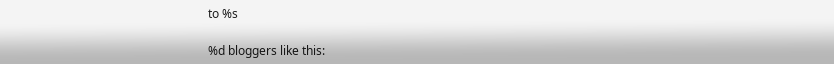to %s

%d bloggers like this: